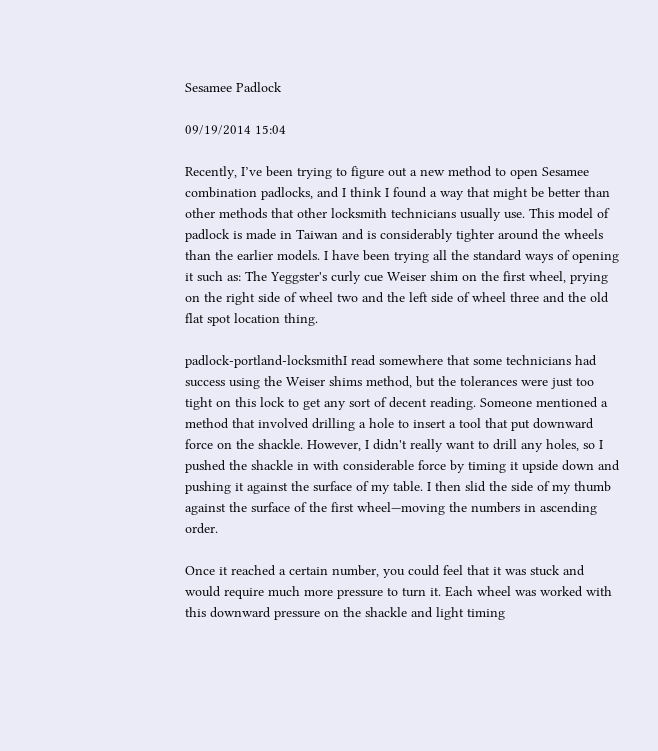Sesamee Padlock

09/19/2014 15:04

Recently, I’ve been trying to figure out a new method to open Sesamee combination padlocks, and I think I found a way that might be better than other methods that other locksmith technicians usually use. This model of padlock is made in Taiwan and is considerably tighter around the wheels than the earlier models. I have been trying all the standard ways of opening it such as: The Yeggster's curly cue Weiser shim on the first wheel, prying on the right side of wheel two and the left side of wheel three and the old flat spot location thing.

padlock-portland-locksmithI read somewhere that some technicians had success using the Weiser shims method, but the tolerances were just too tight on this lock to get any sort of decent reading. Someone mentioned a method that involved drilling a hole to insert a tool that put downward force on the shackle. However, I didn't really want to drill any holes, so I pushed the shackle in with considerable force by timing it upside down and pushing it against the surface of my table. I then slid the side of my thumb against the surface of the first wheel—moving the numbers in ascending order.

Once it reached a certain number, you could feel that it was stuck and would require much more pressure to turn it. Each wheel was worked with this downward pressure on the shackle and light timing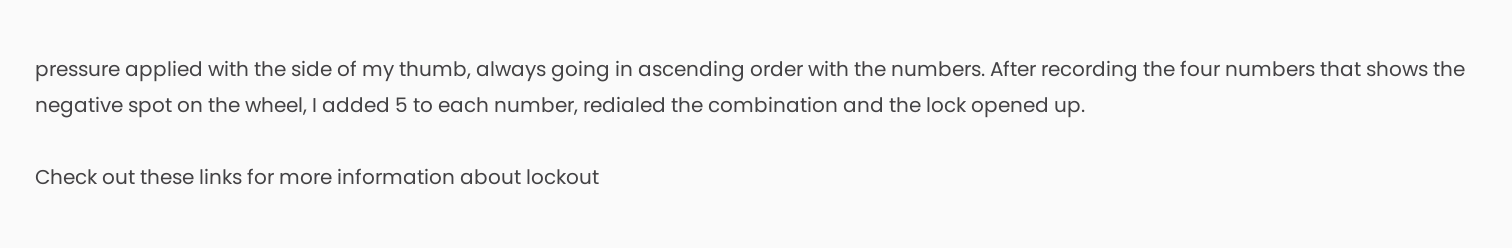pressure applied with the side of my thumb, always going in ascending order with the numbers. After recording the four numbers that shows the negative spot on the wheel, I added 5 to each number, redialed the combination and the lock opened up.

Check out these links for more information about lockout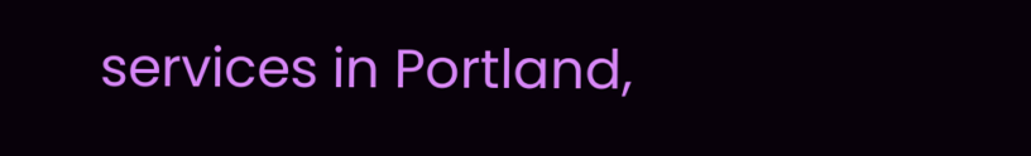services in Portland,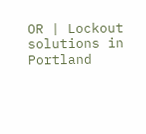OR | Lockout solutions in Portland